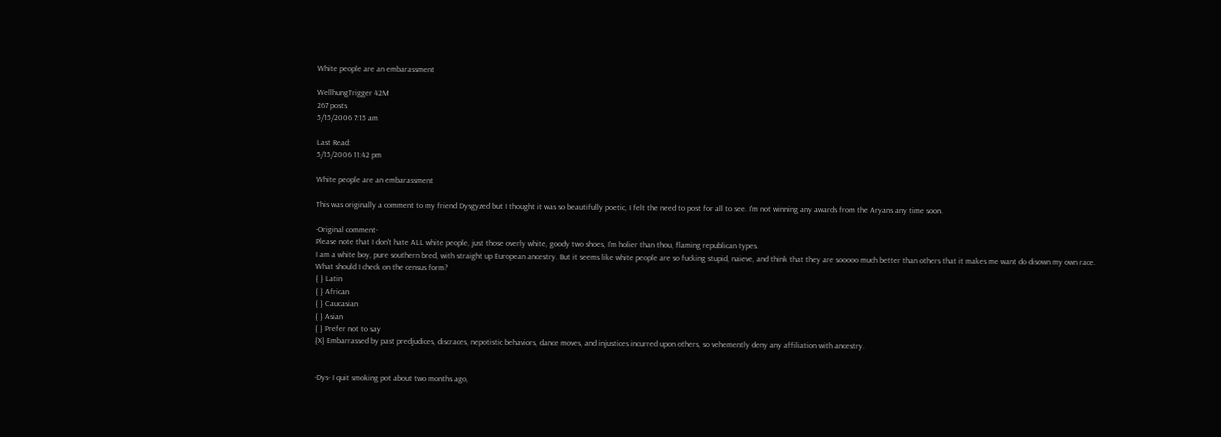White people are an embarassment

WellhungTrigger 42M
267 posts
5/15/2006 7:15 am

Last Read:
5/15/2006 11:42 pm

White people are an embarassment

This was originally a comment to my friend Dysgyzed but I thought it was so beautifully poetic, I felt the need to post for all to see. I'm not winning any awards from the Aryans any time soon.

-Original comment-
Please note that I don't hate ALL white people, just those overly white, goody two shoes, I'm holier than thou, flaming republican types.
I am a white boy, pure southern bred, with straight up European ancestry. But it seems like white people are so fucking stupid, naieve, and think that they are sooooo much better than others that it makes me want do disown my own race.
What should I check on the census form?
{ } Latin
{ } African
{ } Caucasian
{ } Asian
{ } Prefer not to say
{X} Embarrassed by past predjudices, discraces, nepotistic behaviors, dance moves, and injustices incurred upon others, so vehemently deny any affiliation with ancestry.


-Dys- I quit smoking pot about two months ago,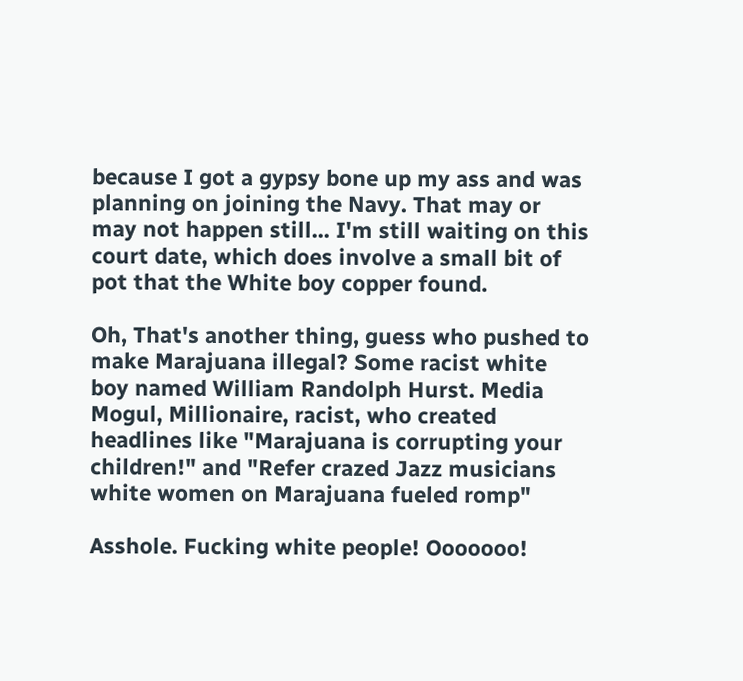because I got a gypsy bone up my ass and was planning on joining the Navy. That may or may not happen still... I'm still waiting on this court date, which does involve a small bit of pot that the White boy copper found.

Oh, That's another thing, guess who pushed to make Marajuana illegal? Some racist white boy named William Randolph Hurst. Media Mogul, Millionaire, racist, who created headlines like "Marajuana is corrupting your children!" and "Refer crazed Jazz musicians white women on Marajuana fueled romp"

Asshole. Fucking white people! Ooooooo!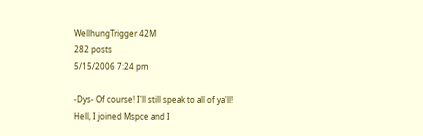WellhungTrigger 42M
282 posts
5/15/2006 7:24 pm

-Dys- Of course! I'll still speak to all of ya'll!
Hell, I joined Mspce and I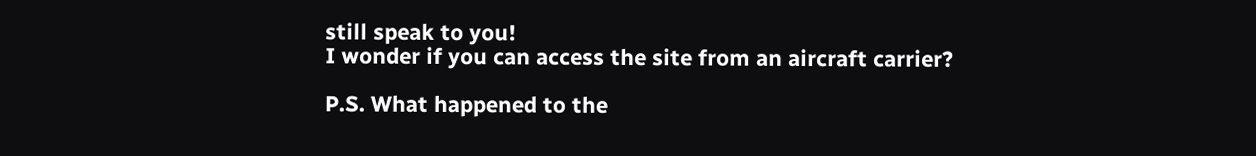still speak to you!
I wonder if you can access the site from an aircraft carrier?

P.S. What happened to the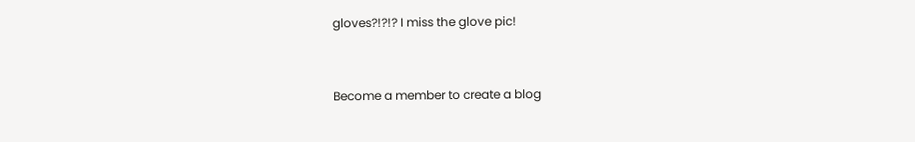gloves?!?!? I miss the glove pic!


Become a member to create a blog